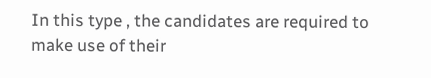In this type , the candidates are required to make use of their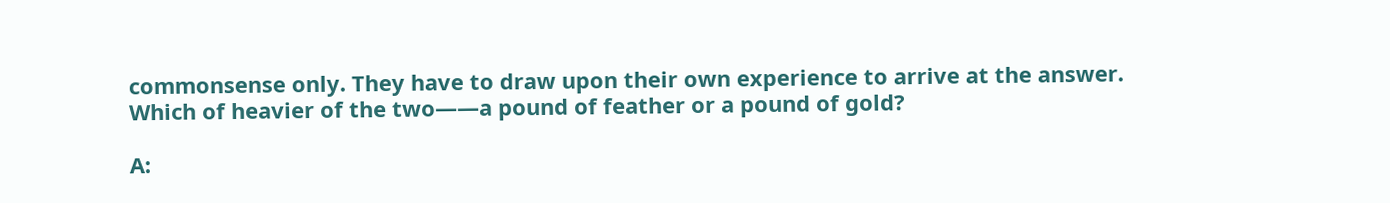commonsense only. They have to draw upon their own experience to arrive at the answer.
Which of heavier of the two——a pound of feather or a pound of gold?

A: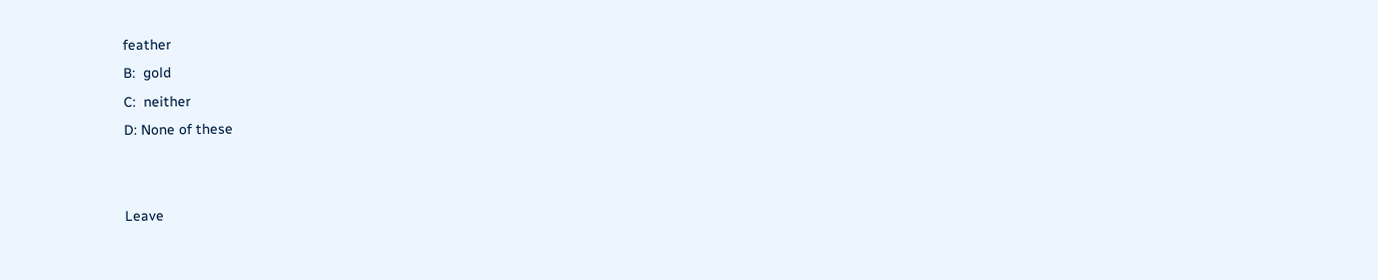feather
B:  gold
C:  neither
D: None of these


Leave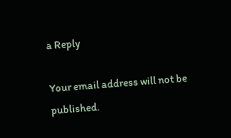a Reply

Your email address will not be published.